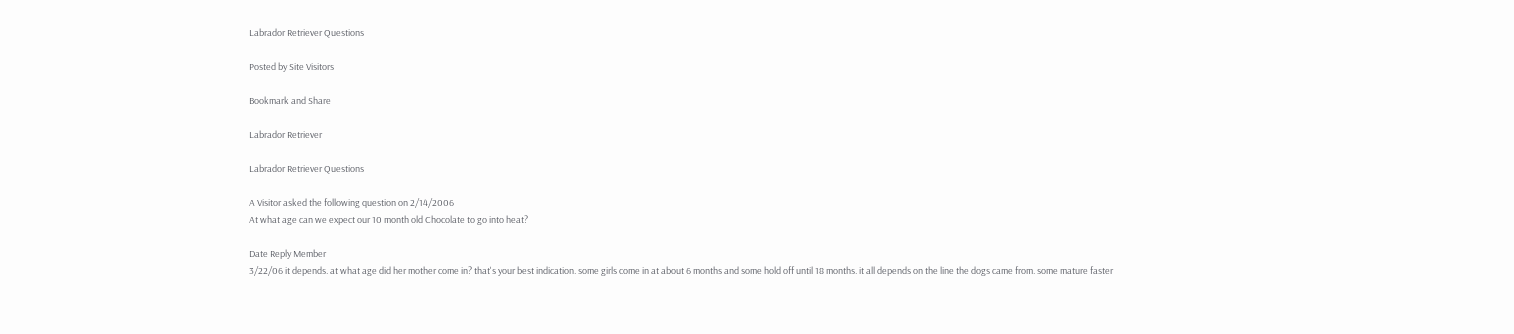Labrador Retriever Questions

Posted by Site Visitors

Bookmark and Share

Labrador Retriever

Labrador Retriever Questions

A Visitor asked the following question on 2/14/2006
At what age can we expect our 10 month old Chocolate to go into heat?

Date Reply Member
3/22/06 it depends. at what age did her mother come in? that's your best indication. some girls come in at about 6 months and some hold off until 18 months. it all depends on the line the dogs came from. some mature faster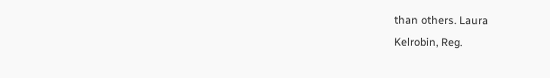than others. Laura
Kelrobin, Reg.